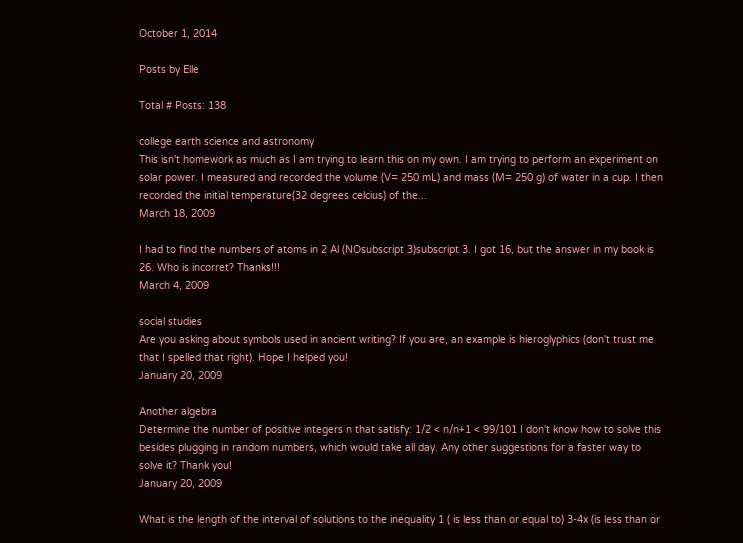October 1, 2014

Posts by Elle

Total # Posts: 138

college earth science and astronomy
This isn't homework as much as I am trying to learn this on my own. I am trying to perform an experiment on solar power. I measured and recorded the volume (V= 250 mL) and mass (M= 250 g) of water in a cup. I then recorded the initial temperature(32 degrees celcius) of the...
March 18, 2009

I had to find the numbers of atoms in 2 Al (NOsubscript 3)subscript 3. I got 16, but the answer in my book is 26. Who is incorret? Thanks!!!
March 4, 2009

social studies
Are you asking about symbols used in ancient writing? If you are, an example is hieroglyphics (don't trust me that I spelled that right). Hope I helped you!
January 20, 2009

Another algebra
Determine the number of positive integers n that satisfy: 1/2 < n/n+1 < 99/101 I don't know how to solve this besides plugging in random numbers, which would take all day. Any other suggestions for a faster way to solve it? Thank you!
January 20, 2009

What is the length of the interval of solutions to the inequality 1 ( is less than or equal to) 3-4x (is less than or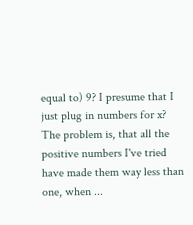equal to) 9? I presume that I just plug in numbers for x? The problem is, that all the positive numbers I've tried have made them way less than one, when ...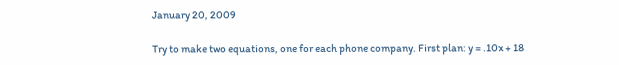January 20, 2009

Try to make two equations, one for each phone company. First plan: y = .10x + 18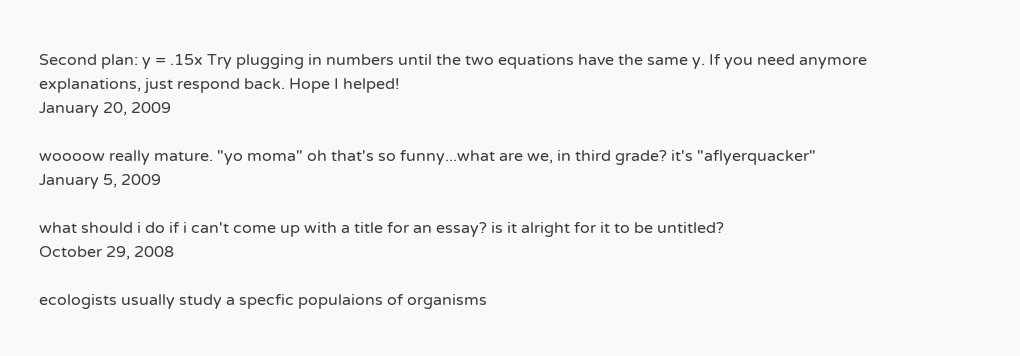Second plan: y = .15x Try plugging in numbers until the two equations have the same y. If you need anymore explanations, just respond back. Hope I helped!
January 20, 2009

woooow really mature. "yo moma" oh that's so funny...what are we, in third grade? it's "aflyerquacker"
January 5, 2009

what should i do if i can't come up with a title for an essay? is it alright for it to be untitled?
October 29, 2008

ecologists usually study a specfic populaions of organisms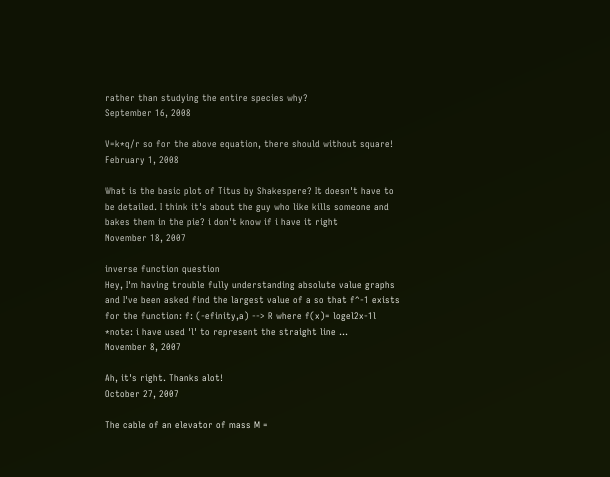rather than studying the entire species why?
September 16, 2008

V=k*q/r so for the above equation, there should without square!
February 1, 2008

What is the basic plot of Titus by Shakespere? It doesn't have to be detailed. I think it's about the guy who like kills someone and bakes them in the pie? i don't know if i have it right
November 18, 2007

inverse function question
Hey, I'm having trouble fully understanding absolute value graphs and I've been asked find the largest value of a so that f^-1 exists for the function: f: (-efinity,a) --> R where f(x)= logel2x-1l *note: i have used 'l' to represent the straight line ...
November 8, 2007

Ah, it's right. Thanks alot!
October 27, 2007

The cable of an elevator of mass M =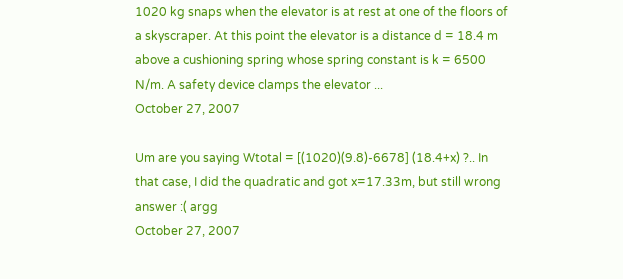1020 kg snaps when the elevator is at rest at one of the floors of a skyscraper. At this point the elevator is a distance d = 18.4 m above a cushioning spring whose spring constant is k = 6500 N/m. A safety device clamps the elevator ...
October 27, 2007

Um are you saying Wtotal = [(1020)(9.8)-6678] (18.4+x) ?.. In that case, I did the quadratic and got x=17.33m, but still wrong answer :( argg
October 27, 2007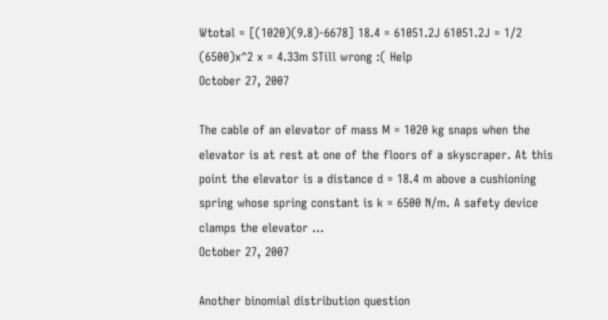Wtotal = [(1020)(9.8)-6678] 18.4 = 61051.2J 61051.2J = 1/2 (6500)x^2 x = 4.33m STill wrong :( Help
October 27, 2007

The cable of an elevator of mass M = 1020 kg snaps when the elevator is at rest at one of the floors of a skyscraper. At this point the elevator is a distance d = 18.4 m above a cushioning spring whose spring constant is k = 6500 N/m. A safety device clamps the elevator ...
October 27, 2007

Another binomial distribution question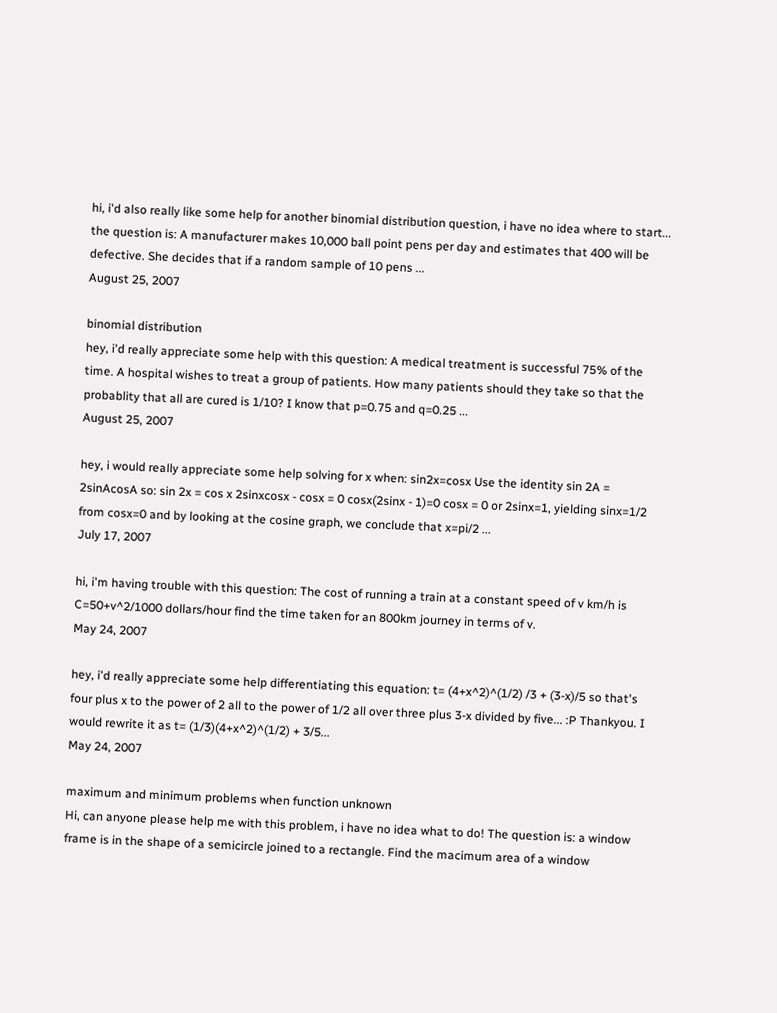hi, i'd also really like some help for another binomial distribution question, i have no idea where to start... the question is: A manufacturer makes 10,000 ball point pens per day and estimates that 400 will be defective. She decides that if a random sample of 10 pens ...
August 25, 2007

binomial distribution
hey, i'd really appreciate some help with this question: A medical treatment is successful 75% of the time. A hospital wishes to treat a group of patients. How many patients should they take so that the probablity that all are cured is 1/10? I know that p=0.75 and q=0.25 ...
August 25, 2007

hey, i would really appreciate some help solving for x when: sin2x=cosx Use the identity sin 2A = 2sinAcosA so: sin 2x = cos x 2sinxcosx - cosx = 0 cosx(2sinx - 1)=0 cosx = 0 or 2sinx=1, yielding sinx=1/2 from cosx=0 and by looking at the cosine graph, we conclude that x=pi/2 ...
July 17, 2007

hi, i'm having trouble with this question: The cost of running a train at a constant speed of v km/h is C=50+v^2/1000 dollars/hour find the time taken for an 800km journey in terms of v.
May 24, 2007

hey, i'd really appreciate some help differentiating this equation: t= (4+x^2)^(1/2) /3 + (3-x)/5 so that's four plus x to the power of 2 all to the power of 1/2 all over three plus 3-x divided by five... :P Thankyou. I would rewrite it as t= (1/3)(4+x^2)^(1/2) + 3/5...
May 24, 2007

maximum and minimum problems when function unknown
Hi, can anyone please help me with this problem, i have no idea what to do! The question is: a window frame is in the shape of a semicircle joined to a rectangle. Find the macimum area of a window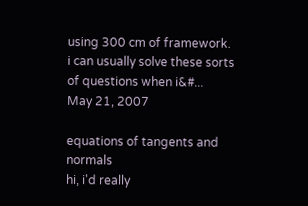using 300 cm of framework. i can usually solve these sorts of questions when i&#...
May 21, 2007

equations of tangents and normals
hi, i'd really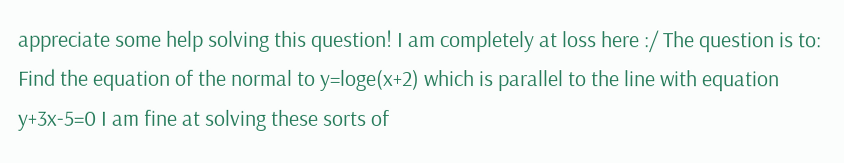appreciate some help solving this question! I am completely at loss here :/ The question is to: Find the equation of the normal to y=loge(x+2) which is parallel to the line with equation y+3x-5=0 I am fine at solving these sorts of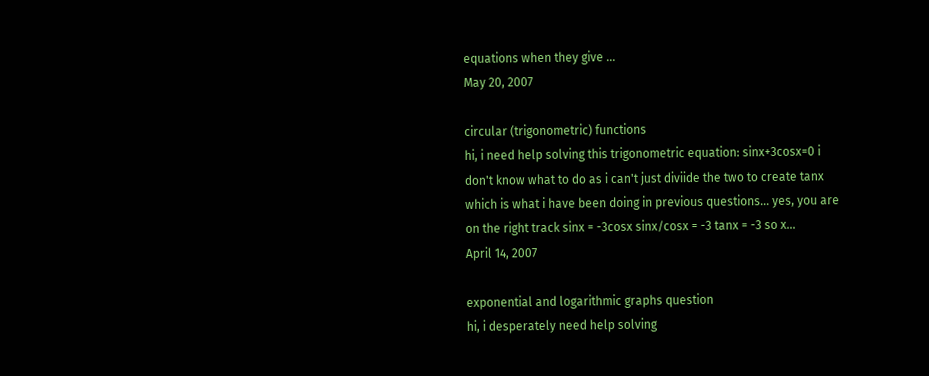equations when they give ...
May 20, 2007

circular (trigonometric) functions
hi, i need help solving this trigonometric equation: sinx+3cosx=0 i don't know what to do as i can't just diviide the two to create tanx which is what i have been doing in previous questions... yes, you are on the right track sinx = -3cosx sinx/cosx = -3 tanx = -3 so x...
April 14, 2007

exponential and logarithmic graphs question
hi, i desperately need help solving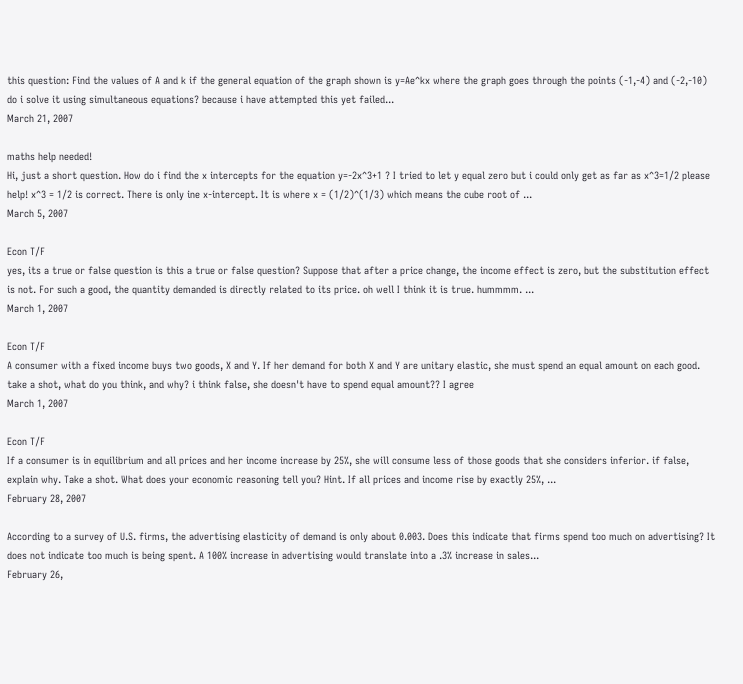this question: Find the values of A and k if the general equation of the graph shown is y=Ae^kx where the graph goes through the points (-1,-4) and (-2,-10) do i solve it using simultaneous equations? because i have attempted this yet failed...
March 21, 2007

maths help needed!
Hi, just a short question. How do i find the x intercepts for the equation y=-2x^3+1 ? I tried to let y equal zero but i could only get as far as x^3=1/2 please help! x^3 = 1/2 is correct. There is only ine x-intercept. It is where x = (1/2)^(1/3) which means the cube root of ...
March 5, 2007

Econ T/F
yes, its a true or false question is this a true or false question? Suppose that after a price change, the income effect is zero, but the substitution effect is not. For such a good, the quantity demanded is directly related to its price. oh well I think it is true. hummmm. ...
March 1, 2007

Econ T/F
A consumer with a fixed income buys two goods, X and Y. If her demand for both X and Y are unitary elastic, she must spend an equal amount on each good. take a shot, what do you think, and why? i think false, she doesn't have to spend equal amount?? I agree
March 1, 2007

Econ T/F
If a consumer is in equilibrium and all prices and her income increase by 25%, she will consume less of those goods that she considers inferior. if false, explain why. Take a shot. What does your economic reasoning tell you? Hint. If all prices and income rise by exactly 25%, ...
February 28, 2007

According to a survey of U.S. firms, the advertising elasticity of demand is only about 0.003. Does this indicate that firms spend too much on advertising? It does not indicate too much is being spent. A 100% increase in advertising would translate into a .3% increase in sales...
February 26,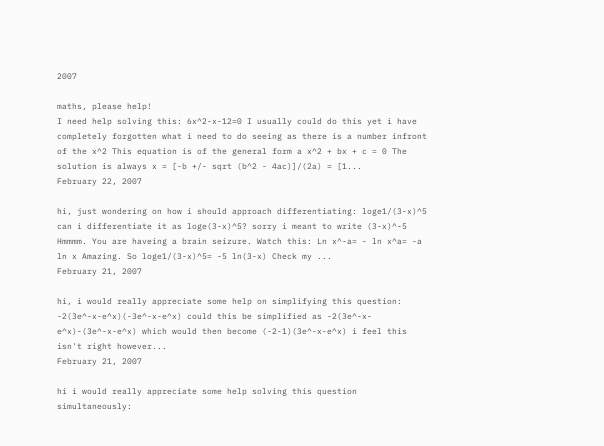2007

maths, please help!
I need help solving this: 6x^2-x-12=0 I usually could do this yet i have completely forgotten what i need to do seeing as there is a number infront of the x^2 This equation is of the general form a x^2 + bx + c = 0 The solution is always x = [-b +/- sqrt (b^2 - 4ac)]/(2a) = [1...
February 22, 2007

hi, just wondering on how i should approach differentiating: loge1/(3-x)^5 can i differentiate it as loge(3-x)^5? sorry i meant to write (3-x)^-5 Hmmmm. You are haveing a brain seizure. Watch this: Ln x^-a= - ln x^a= -a ln x Amazing. So loge1/(3-x)^5= -5 ln(3-x) Check my ...
February 21, 2007

hi, i would really appreciate some help on simplifying this question: -2(3e^-x-e^x)(-3e^-x-e^x) could this be simplified as -2(3e^-x-e^x)-(3e^-x-e^x) which would then become (-2-1)(3e^-x-e^x) i feel this isn't right however...
February 21, 2007

hi i would really appreciate some help solving this question simultaneously: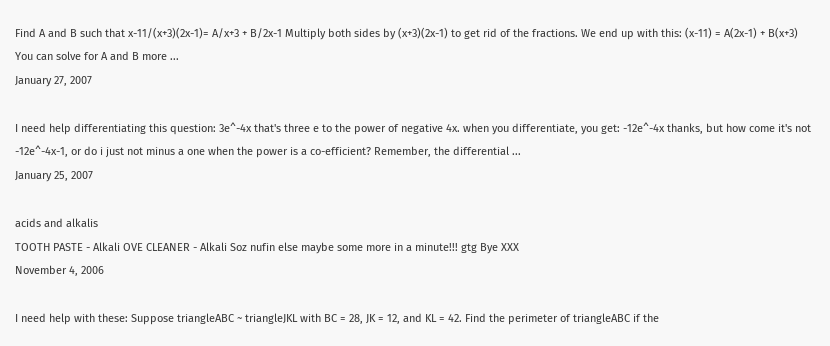Find A and B such that x-11/(x+3)(2x-1)= A/x+3 + B/2x-1 Multiply both sides by (x+3)(2x-1) to get rid of the fractions. We end up with this: (x-11) = A(2x-1) + B(x+3) You can solve for A and B more ...
January 27, 2007

I need help differentiating this question: 3e^-4x that's three e to the power of negative 4x. when you differentiate, you get: -12e^-4x thanks, but how come it's not -12e^-4x-1, or do i just not minus a one when the power is a co-efficient? Remember, the differential ...
January 25, 2007

acids and alkalis
TOOTH PASTE - Alkali OVE CLEANER - Alkali Soz nufin else maybe some more in a minute!!! gtg Bye XXX
November 4, 2006

I need help with these: Suppose triangleABC ~ triangleJKL with BC = 28, JK = 12, and KL = 42. Find the perimeter of triangleABC if the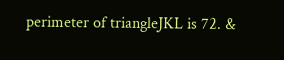perimeter of triangleJKL is 72. &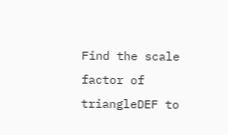Find the scale factor of triangleDEF to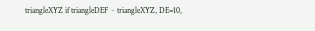triangleXYZ if triangleDEF ~ triangleXYZ, DE=10,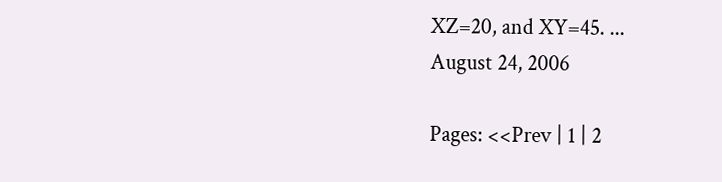XZ=20, and XY=45. ...
August 24, 2006

Pages: <<Prev | 1 | 2